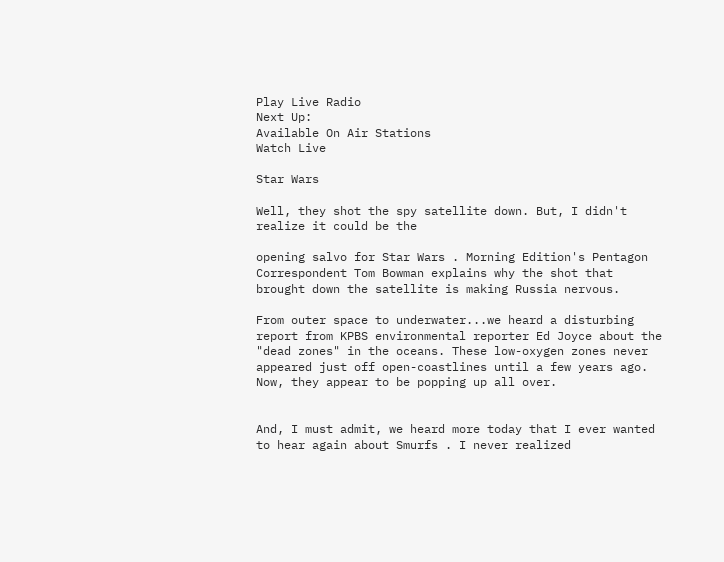Play Live Radio
Next Up:
Available On Air Stations
Watch Live

Star Wars

Well, they shot the spy satellite down. But, I didn't realize it could be the

opening salvo for Star Wars . Morning Edition's Pentagon Correspondent Tom Bowman explains why the shot that brought down the satellite is making Russia nervous.

From outer space to underwater...we heard a disturbing report from KPBS environmental reporter Ed Joyce about the "dead zones" in the oceans. These low-oxygen zones never appeared just off open-coastlines until a few years ago. Now, they appear to be popping up all over.


And, I must admit, we heard more today that I ever wanted to hear again about Smurfs . I never realized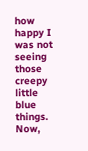how happy I was not seeing those creepy little blue things. Now,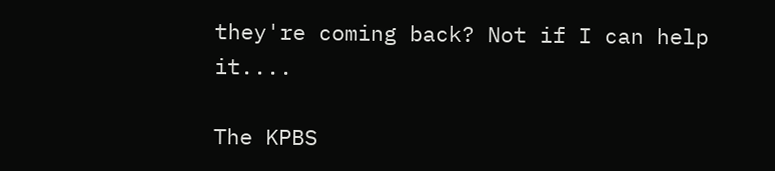they're coming back? Not if I can help it....

The KPBS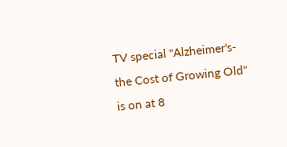TV special "Alzheimer's- the Cost of Growing Old" is on at 8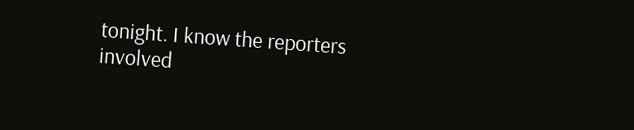tonight. I know the reporters involved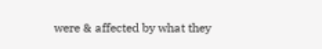were & affected by what they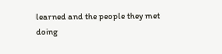learned and the people they met doing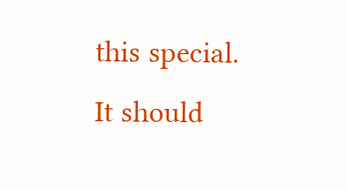this special. It should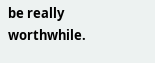be really worthwhile.